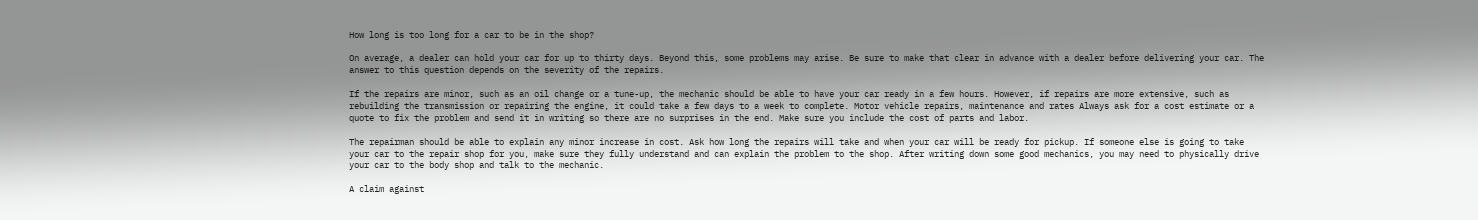How long is too long for a car to be in the shop?

On average, a dealer can hold your car for up to thirty days. Beyond this, some problems may arise. Be sure to make that clear in advance with a dealer before delivering your car. The answer to this question depends on the severity of the repairs.

If the repairs are minor, such as an oil change or a tune-up, the mechanic should be able to have your car ready in a few hours. However, if repairs are more extensive, such as rebuilding the transmission or repairing the engine, it could take a few days to a week to complete. Motor vehicle repairs, maintenance and rates Always ask for a cost estimate or a quote to fix the problem and send it in writing so there are no surprises in the end. Make sure you include the cost of parts and labor.

The repairman should be able to explain any minor increase in cost. Ask how long the repairs will take and when your car will be ready for pickup. If someone else is going to take your car to the repair shop for you, make sure they fully understand and can explain the problem to the shop. After writing down some good mechanics, you may need to physically drive your car to the body shop and talk to the mechanic.

A claim against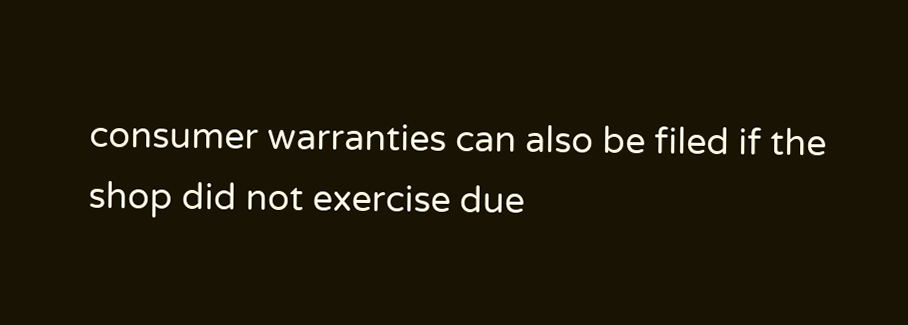consumer warranties can also be filed if the shop did not exercise due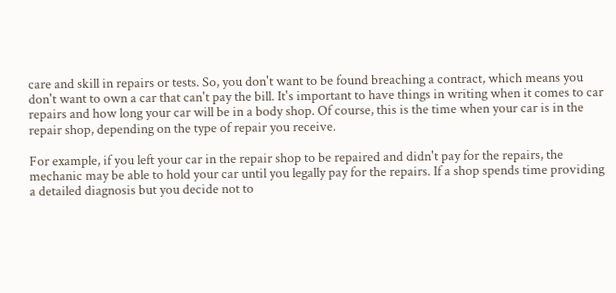care and skill in repairs or tests. So, you don't want to be found breaching a contract, which means you don't want to own a car that can't pay the bill. It's important to have things in writing when it comes to car repairs and how long your car will be in a body shop. Of course, this is the time when your car is in the repair shop, depending on the type of repair you receive.

For example, if you left your car in the repair shop to be repaired and didn't pay for the repairs, the mechanic may be able to hold your car until you legally pay for the repairs. If a shop spends time providing a detailed diagnosis but you decide not to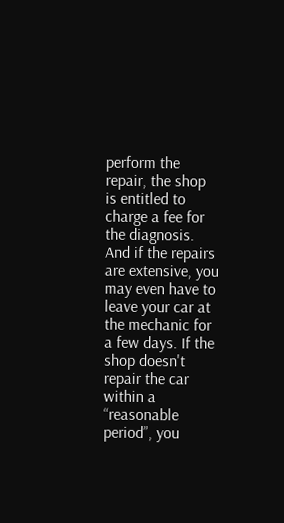perform the repair, the shop is entitled to charge a fee for the diagnosis. And if the repairs are extensive, you may even have to leave your car at the mechanic for a few days. If the shop doesn't repair the car within a “reasonable period”, you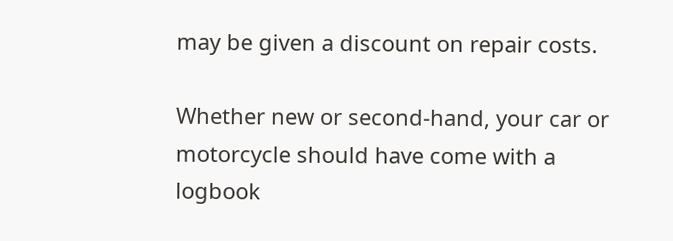may be given a discount on repair costs.

Whether new or second-hand, your car or motorcycle should have come with a logbook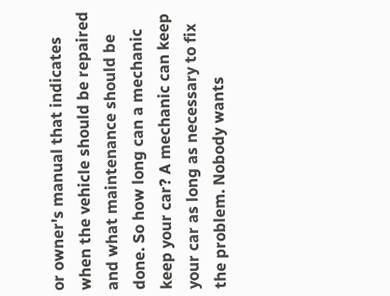or owner's manual that indicates when the vehicle should be repaired and what maintenance should be done. So how long can a mechanic keep your car? A mechanic can keep your car as long as necessary to fix the problem. Nobody wants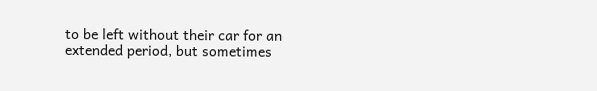to be left without their car for an extended period, but sometimes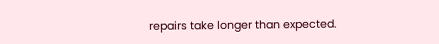repairs take longer than expected.